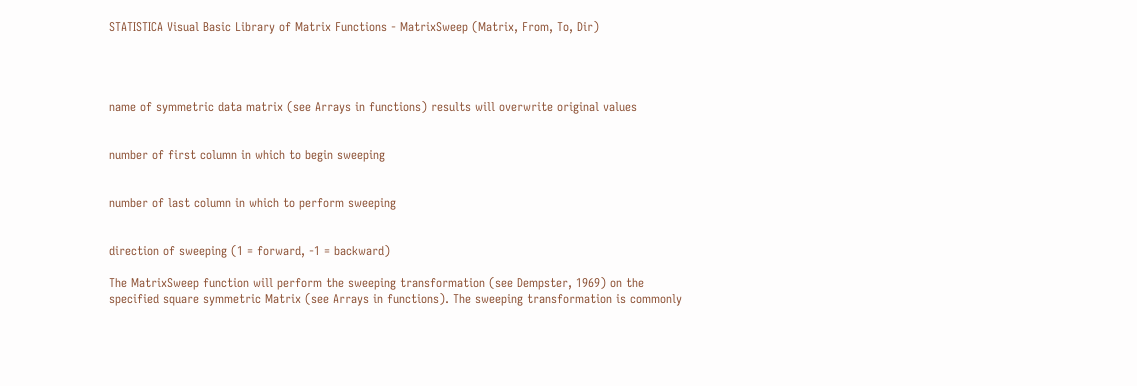STATISTICA Visual Basic Library of Matrix Functions - MatrixSweep (Matrix, From, To, Dir)




name of symmetric data matrix (see Arrays in functions) results will overwrite original values


number of first column in which to begin sweeping


number of last column in which to perform sweeping


direction of sweeping (1 = forward, -1 = backward)

The MatrixSweep function will perform the sweeping transformation (see Dempster, 1969) on the specified square symmetric Matrix (see Arrays in functions). The sweeping transformation is commonly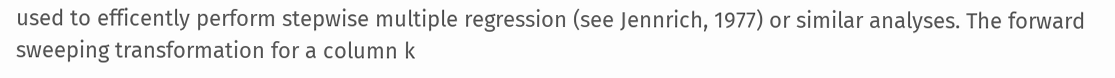used to efficently perform stepwise multiple regression (see Jennrich, 1977) or similar analyses. The forward sweeping transformation for a column k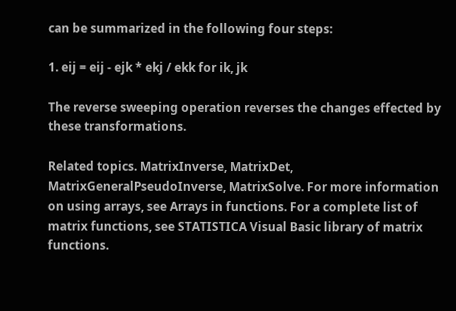can be summarized in the following four steps:

1. eij = eij - ejk * ekj / ekk for ik, jk

The reverse sweeping operation reverses the changes effected by these transformations.

Related topics. MatrixInverse, MatrixDet, MatrixGeneralPseudoInverse, MatrixSolve. For more information on using arrays, see Arrays in functions. For a complete list of matrix functions, see STATISTICA Visual Basic library of matrix functions.